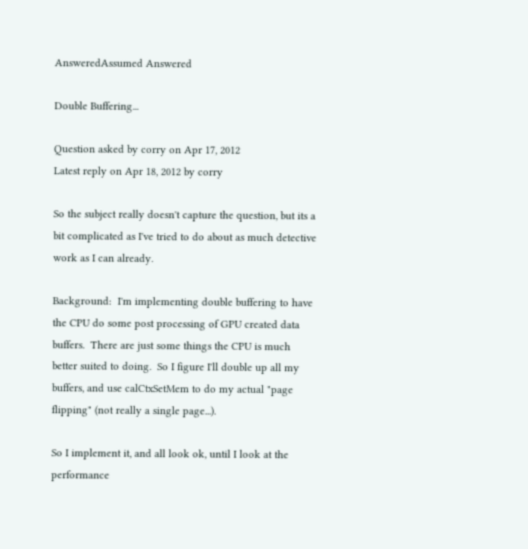AnsweredAssumed Answered

Double Buffering...

Question asked by corry on Apr 17, 2012
Latest reply on Apr 18, 2012 by corry

So the subject really doesn't capture the question, but its a bit complicated as I've tried to do about as much detective work as I can already.

Background:  I'm implementing double buffering to have the CPU do some post processing of GPU created data buffers.  There are just some things the CPU is much better suited to doing.  So I figure I'll double up all my buffers, and use calCtxSetMem to do my actual "page flipping" (not really a single page...).

So I implement it, and all look ok, until I look at the performance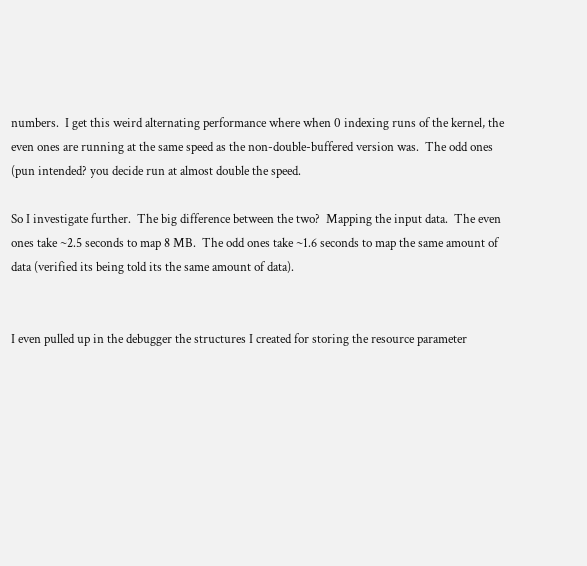numbers.  I get this weird alternating performance where when 0 indexing runs of the kernel, the even ones are running at the same speed as the non-double-buffered version was.  The odd ones (pun intended? you decide run at almost double the speed.

So I investigate further.  The big difference between the two?  Mapping the input data.  The even ones take ~2.5 seconds to map 8 MB.  The odd ones take ~1.6 seconds to map the same amount of data (verified its being told its the same amount of data).


I even pulled up in the debugger the structures I created for storing the resource parameter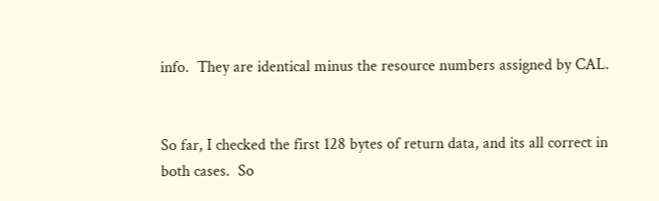info.  They are identical minus the resource numbers assigned by CAL.


So far, I checked the first 128 bytes of return data, and its all correct in both cases.  So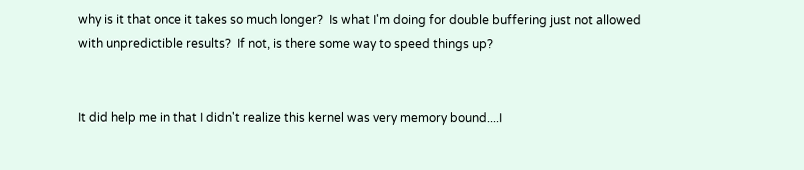why is it that once it takes so much longer?  Is what I'm doing for double buffering just not allowed with unpredictible results?  If not, is there some way to speed things up?


It did help me in that I didn't realize this kernel was very memory bound....I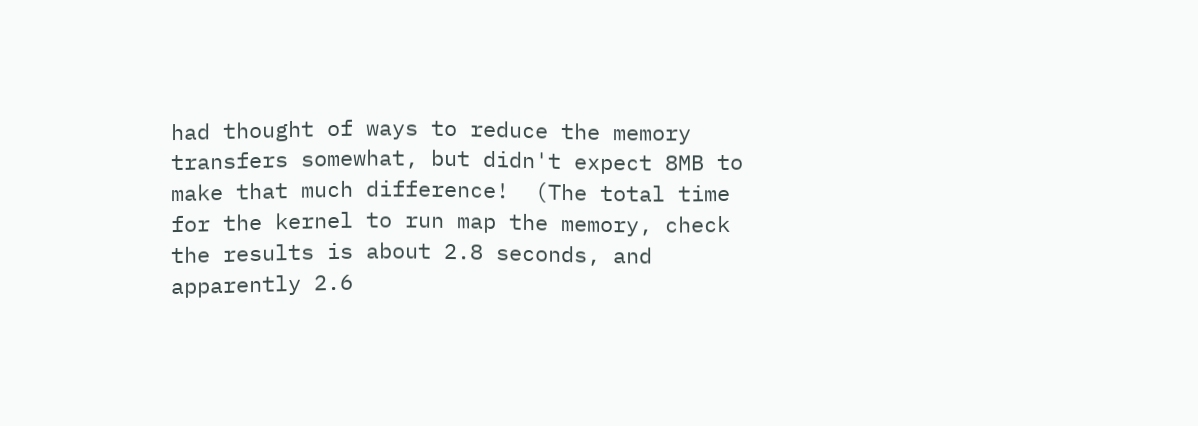had thought of ways to reduce the memory transfers somewhat, but didn't expect 8MB to make that much difference!  (The total time for the kernel to run map the memory, check the results is about 2.8 seconds, and apparently 2.6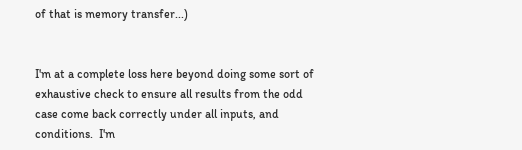of that is memory transfer...)


I'm at a complete loss here beyond doing some sort of exhaustive check to ensure all results from the odd case come back correctly under all inputs, and conditions.  I'm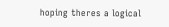hoping theres a logical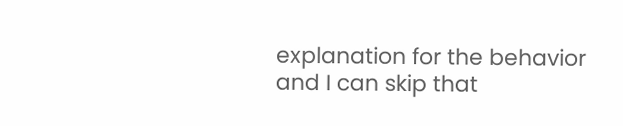explanation for the behavior and I can skip that